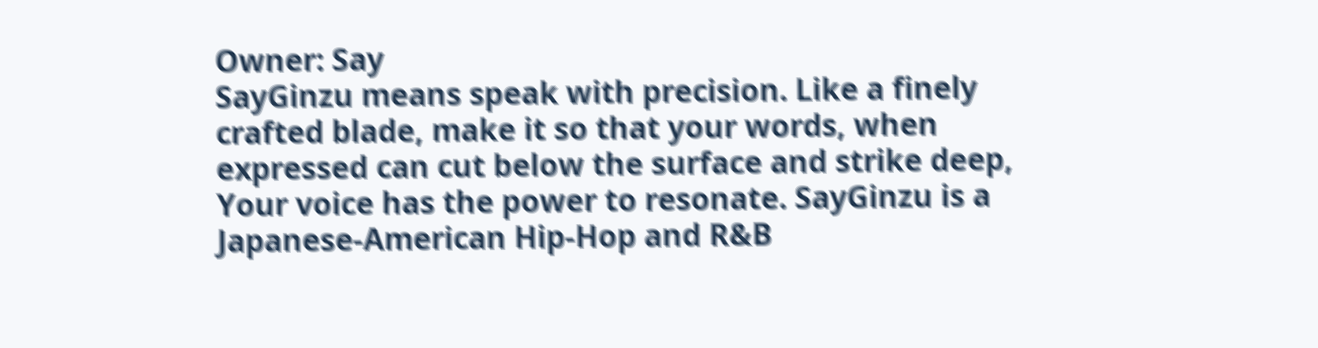Owner: Say
SayGinzu means speak with precision. Like a finely crafted blade, make it so that your words, when expressed can cut below the surface and strike deep, Your voice has the power to resonate. SayGinzu is a Japanese-American Hip-Hop and R&B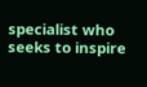specialist who seeks to inspire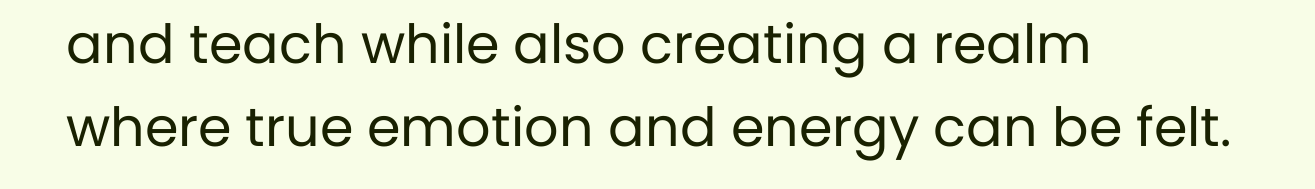and teach while also creating a realm where true emotion and energy can be felt.